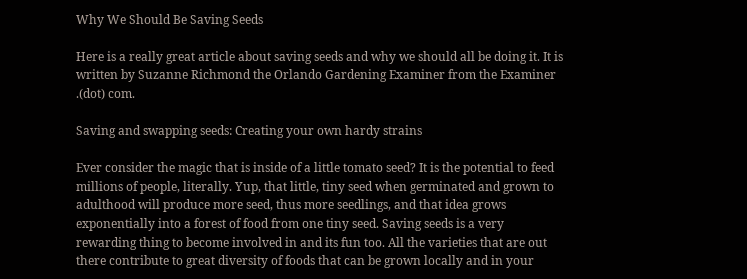Why We Should Be Saving Seeds

Here is a really great article about saving seeds and why we should all be doing it. It is written by Suzanne Richmond the Orlando Gardening Examiner from the Examiner .(dot) com.

Saving and swapping seeds: Creating your own hardy strains

Ever consider the magic that is inside of a little tomato seed? It is the potential to feed millions of people, literally. Yup, that little, tiny seed when germinated and grown to adulthood will produce more seed, thus more seedlings, and that idea grows exponentially into a forest of food from one tiny seed. Saving seeds is a very rewarding thing to become involved in and its fun too. All the varieties that are out there contribute to great diversity of foods that can be grown locally and in your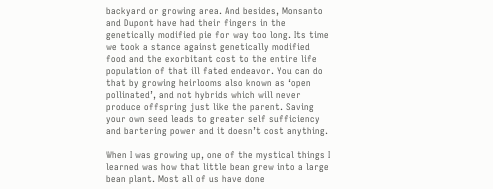backyard or growing area. And besides, Monsanto and Dupont have had their fingers in the genetically modified pie for way too long. Its time we took a stance against genetically modified food and the exorbitant cost to the entire life population of that ill fated endeavor. You can do that by growing heirlooms also known as ‘open pollinated’, and not hybrids which will never produce offspring just like the parent. Saving your own seed leads to greater self sufficiency and bartering power and it doesn’t cost anything.

When I was growing up, one of the mystical things I learned was how that little bean grew into a large bean plant. Most all of us have done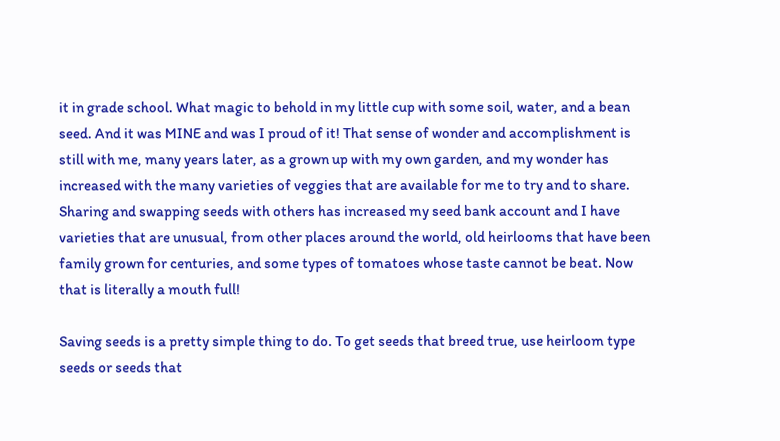it in grade school. What magic to behold in my little cup with some soil, water, and a bean seed. And it was MINE and was I proud of it! That sense of wonder and accomplishment is still with me, many years later, as a grown up with my own garden, and my wonder has increased with the many varieties of veggies that are available for me to try and to share. Sharing and swapping seeds with others has increased my seed bank account and I have varieties that are unusual, from other places around the world, old heirlooms that have been family grown for centuries, and some types of tomatoes whose taste cannot be beat. Now that is literally a mouth full!

Saving seeds is a pretty simple thing to do. To get seeds that breed true, use heirloom type seeds or seeds that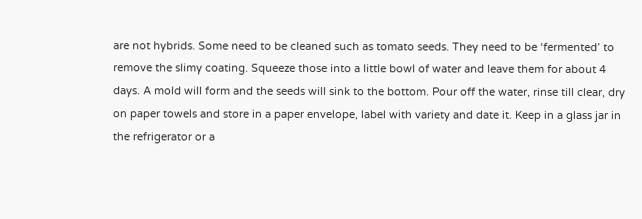are not hybrids. Some need to be cleaned such as tomato seeds. They need to be ‘fermented’ to remove the slimy coating. Squeeze those into a little bowl of water and leave them for about 4 days. A mold will form and the seeds will sink to the bottom. Pour off the water, rinse till clear, dry on paper towels and store in a paper envelope, label with variety and date it. Keep in a glass jar in the refrigerator or a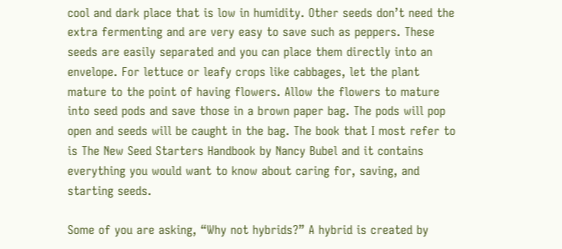cool and dark place that is low in humidity. Other seeds don’t need the extra fermenting and are very easy to save such as peppers. These seeds are easily separated and you can place them directly into an envelope. For lettuce or leafy crops like cabbages, let the plant mature to the point of having flowers. Allow the flowers to mature into seed pods and save those in a brown paper bag. The pods will pop open and seeds will be caught in the bag. The book that I most refer to is The New Seed Starters Handbook by Nancy Bubel and it contains everything you would want to know about caring for, saving, and starting seeds.

Some of you are asking, “Why not hybrids?” A hybrid is created by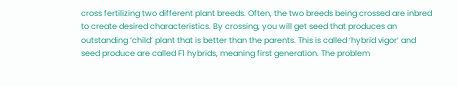cross fertilizing two different plant breeds. Often, the two breeds being crossed are inbred to create desired characteristics. By crossing, you will get seed that produces an outstanding ‘child’ plant that is better than the parents. This is called ‘hybrid vigor’ and seed produce are called F1 hybrids, meaning first generation. The problem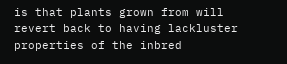is that plants grown from will revert back to having lackluster properties of the inbred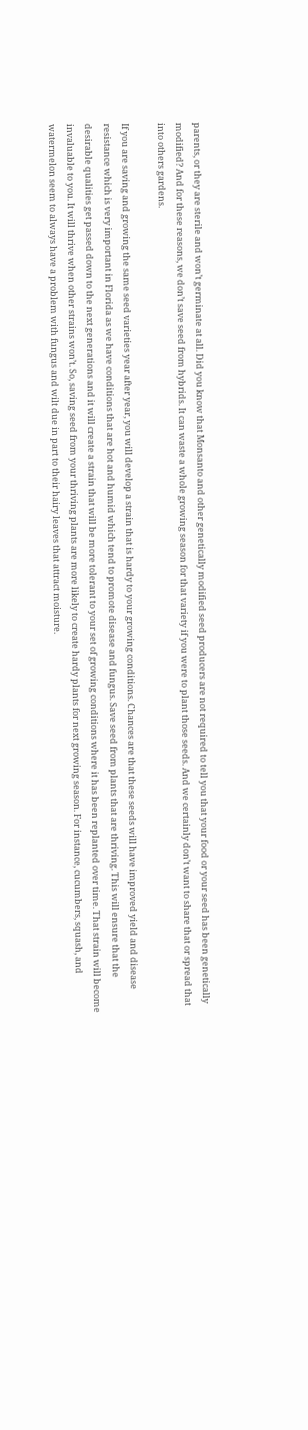parents, or they are sterile and won’t germinate at all. Did you know that Monsanto and other genetically modified seed producers are not required to tell you that your food or your seed has been genetically modified? And for these reasons, we don’t save seed from hybrids. It can waste a whole growing season for that variety if you were to plant those seeds. And we certainly don’t want to share that or spread that into others gardens.

If you are saving and growing the same seed varieties year after year, you will develop a strain that is hardy to your growing conditions. Chances are that these seeds will have improved yield and disease resistance which is very important in Florida as we have conditions that are hot and humid which tend to promote disease and fungus. Save seed from plants that are thriving. This will ensure that the desirable qualities get passed down to the next generations and it will create a strain that will be more tolerant to your set of growing conditions where it has been replanted over time. That strain will become invaluable to you. It will thrive when other strains won’t. So, saving seed from your thriving plants are more likely to create hardy plants for next growing season. For instance, cucumbers, squash, and watermelon seem to always have a problem with fungus and wilt due in part to their hairy leaves that attract moisture.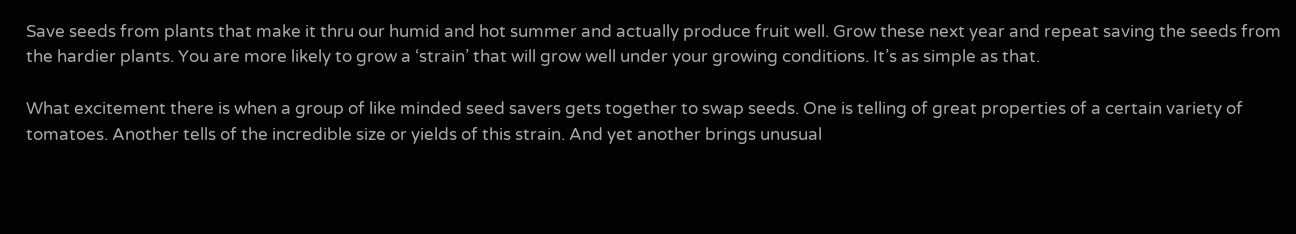Save seeds from plants that make it thru our humid and hot summer and actually produce fruit well. Grow these next year and repeat saving the seeds from the hardier plants. You are more likely to grow a ‘strain’ that will grow well under your growing conditions. It’s as simple as that.

What excitement there is when a group of like minded seed savers gets together to swap seeds. One is telling of great properties of a certain variety of tomatoes. Another tells of the incredible size or yields of this strain. And yet another brings unusual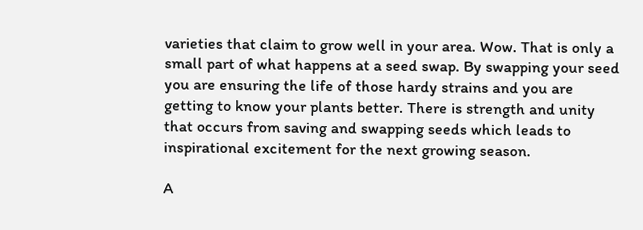varieties that claim to grow well in your area. Wow. That is only a small part of what happens at a seed swap. By swapping your seed you are ensuring the life of those hardy strains and you are getting to know your plants better. There is strength and unity that occurs from saving and swapping seeds which leads to inspirational excitement for the next growing season.

A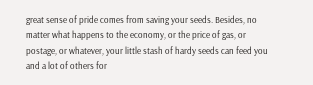great sense of pride comes from saving your seeds. Besides, no matter what happens to the economy, or the price of gas, or postage, or whatever, your little stash of hardy seeds can feed you and a lot of others for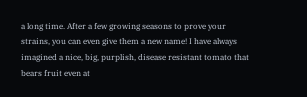a long time. After a few growing seasons to prove your strains, you can even give them a new name! I have always imagined a nice, big, purplish, disease resistant tomato that bears fruit even at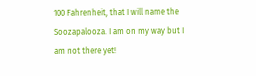100 Fahrenheit, that I will name the Soozapalooza. I am on my way but I am not there yet!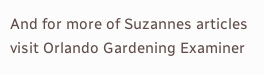And for more of Suzannes articles visit Orlando Gardening Examiner